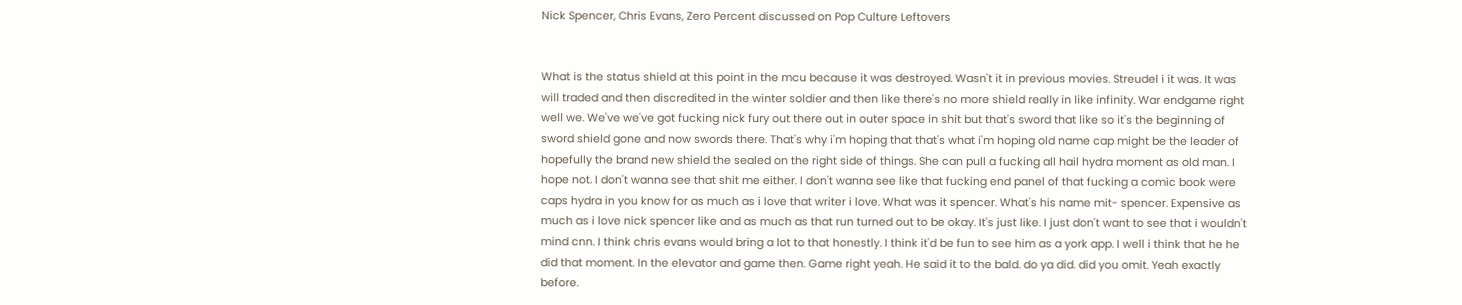Nick Spencer, Chris Evans, Zero Percent discussed on Pop Culture Leftovers


What is the status shield at this point in the mcu because it was destroyed. Wasn't it in previous movies. Streudel i it was. It was will traded and then discredited in the winter soldier and then like there's no more shield really in like infinity. War endgame right well we. We've we've got fucking nick fury out there out in outer space in shit but that's sword that like so it's the beginning of sword shield gone and now swords there. That's why i'm hoping that that's what i'm hoping old name cap might be the leader of hopefully the brand new shield the sealed on the right side of things. She can pull a fucking all hail hydra moment as old man. I hope not. I don't wanna see that shit me either. I don't wanna see like that fucking end panel of that fucking a comic book were caps hydra in you know for as much as i love that writer i love. What was it spencer. What's his name mit- spencer. Expensive as much as i love nick spencer like and as much as that run turned out to be okay. It's just like. I just don't want to see that i wouldn't mind cnn. I think chris evans would bring a lot to that honestly. I think it'd be fun to see him as a york app. I well i think that he he did that moment. In the elevator and game then. Game right yeah. He said it to the bald. do ya did. did you omit. Yeah exactly before.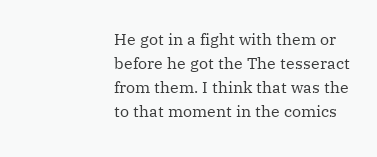He got in a fight with them or before he got the The tesseract from them. I think that was the to that moment in the comics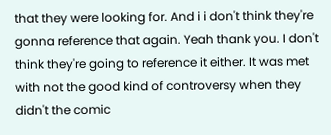that they were looking for. And i i don't think they're gonna reference that again. Yeah thank you. I don't think they're going to reference it either. It was met with not the good kind of controversy when they didn't the comic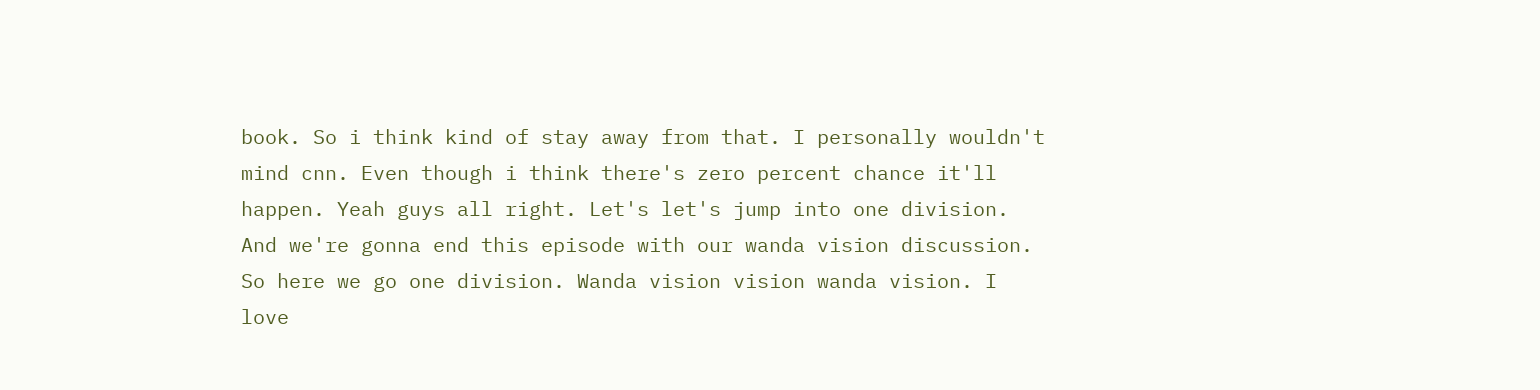book. So i think kind of stay away from that. I personally wouldn't mind cnn. Even though i think there's zero percent chance it'll happen. Yeah guys all right. Let's let's jump into one division. And we're gonna end this episode with our wanda vision discussion. So here we go one division. Wanda vision vision wanda vision. I love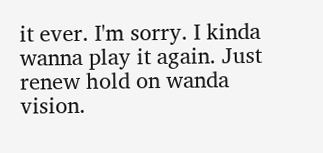it ever. I'm sorry. I kinda wanna play it again. Just renew hold on wanda vision.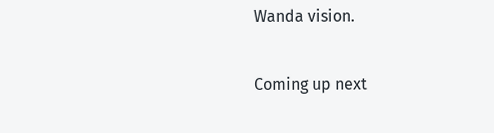Wanda vision.

Coming up next